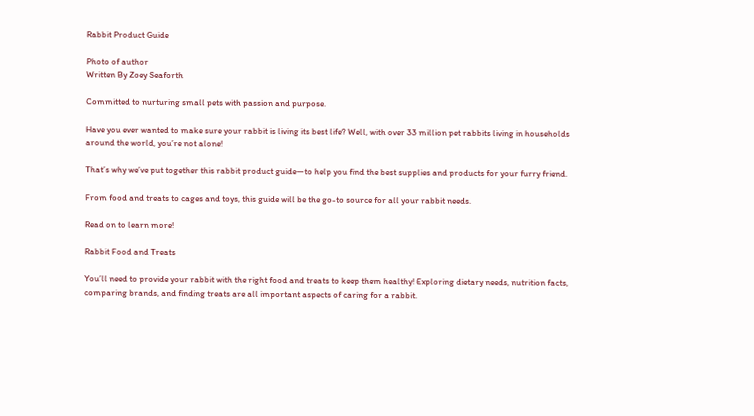Rabbit Product Guide

Photo of author
Written By Zoey Seaforth

Committed to nurturing small pets with passion and purpose.

Have you ever wanted to make sure your rabbit is living its best life? Well, with over 33 million pet rabbits living in households around the world, you’re not alone!

That’s why we’ve put together this rabbit product guide—to help you find the best supplies and products for your furry friend.

From food and treats to cages and toys, this guide will be the go-to source for all your rabbit needs.

Read on to learn more!

Rabbit Food and Treats

You’ll need to provide your rabbit with the right food and treats to keep them healthy! Exploring dietary needs, nutrition facts, comparing brands, and finding treats are all important aspects of caring for a rabbit.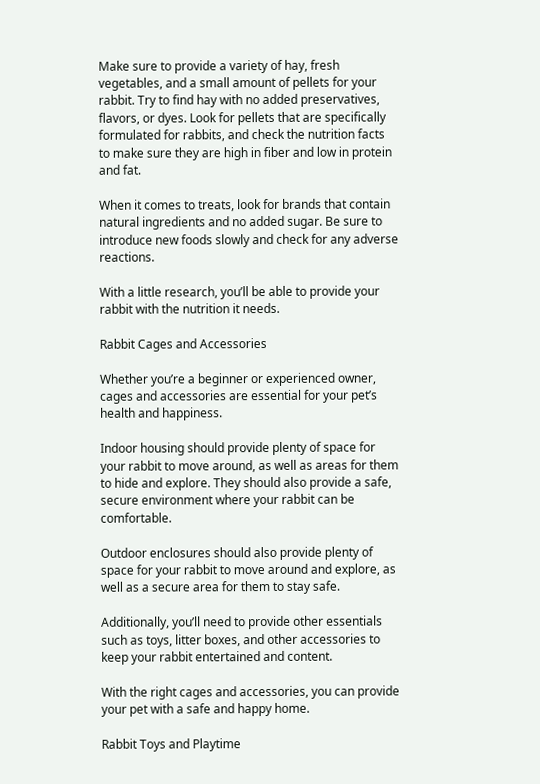Make sure to provide a variety of hay, fresh vegetables, and a small amount of pellets for your rabbit. Try to find hay with no added preservatives, flavors, or dyes. Look for pellets that are specifically formulated for rabbits, and check the nutrition facts to make sure they are high in fiber and low in protein and fat.

When it comes to treats, look for brands that contain natural ingredients and no added sugar. Be sure to introduce new foods slowly and check for any adverse reactions.

With a little research, you’ll be able to provide your rabbit with the nutrition it needs.

Rabbit Cages and Accessories

Whether you’re a beginner or experienced owner, cages and accessories are essential for your pet’s health and happiness.

Indoor housing should provide plenty of space for your rabbit to move around, as well as areas for them to hide and explore. They should also provide a safe, secure environment where your rabbit can be comfortable.

Outdoor enclosures should also provide plenty of space for your rabbit to move around and explore, as well as a secure area for them to stay safe.

Additionally, you’ll need to provide other essentials such as toys, litter boxes, and other accessories to keep your rabbit entertained and content.

With the right cages and accessories, you can provide your pet with a safe and happy home.

Rabbit Toys and Playtime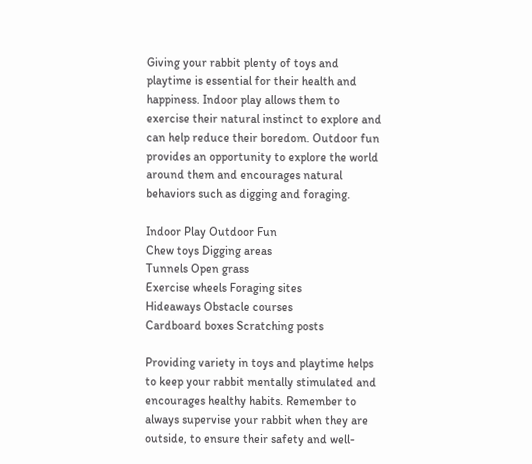Giving your rabbit plenty of toys and playtime is essential for their health and happiness. Indoor play allows them to exercise their natural instinct to explore and can help reduce their boredom. Outdoor fun provides an opportunity to explore the world around them and encourages natural behaviors such as digging and foraging.

Indoor Play Outdoor Fun
Chew toys Digging areas
Tunnels Open grass
Exercise wheels Foraging sites
Hideaways Obstacle courses
Cardboard boxes Scratching posts

Providing variety in toys and playtime helps to keep your rabbit mentally stimulated and encourages healthy habits. Remember to always supervise your rabbit when they are outside, to ensure their safety and well-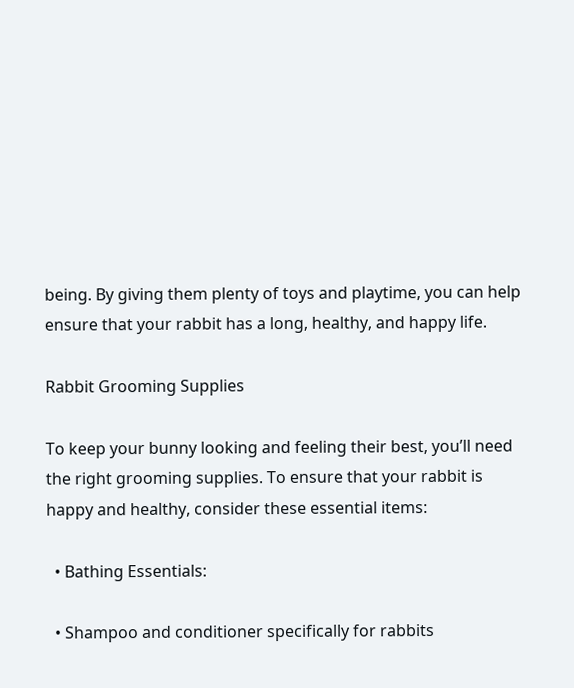being. By giving them plenty of toys and playtime, you can help ensure that your rabbit has a long, healthy, and happy life.

Rabbit Grooming Supplies

To keep your bunny looking and feeling their best, you’ll need the right grooming supplies. To ensure that your rabbit is happy and healthy, consider these essential items:

  • Bathing Essentials:

  • Shampoo and conditioner specifically for rabbits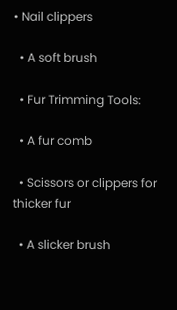• Nail clippers

  • A soft brush

  • Fur Trimming Tools:

  • A fur comb

  • Scissors or clippers for thicker fur

  • A slicker brush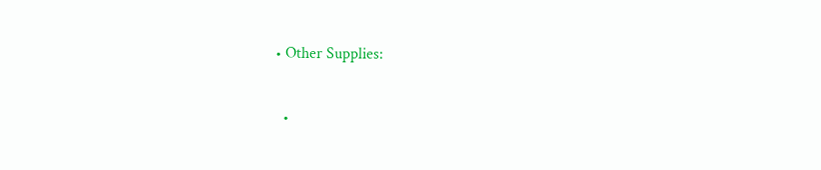• Other Supplies:

  •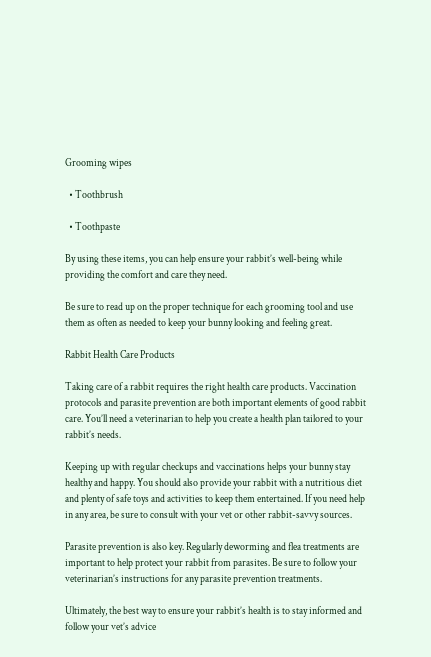Grooming wipes

  • Toothbrush

  • Toothpaste

By using these items, you can help ensure your rabbit’s well-being while providing the comfort and care they need.

Be sure to read up on the proper technique for each grooming tool and use them as often as needed to keep your bunny looking and feeling great.

Rabbit Health Care Products

Taking care of a rabbit requires the right health care products. Vaccination protocols and parasite prevention are both important elements of good rabbit care. You’ll need a veterinarian to help you create a health plan tailored to your rabbit’s needs.

Keeping up with regular checkups and vaccinations helps your bunny stay healthy and happy. You should also provide your rabbit with a nutritious diet and plenty of safe toys and activities to keep them entertained. If you need help in any area, be sure to consult with your vet or other rabbit-savvy sources.

Parasite prevention is also key. Regularly deworming and flea treatments are important to help protect your rabbit from parasites. Be sure to follow your veterinarian’s instructions for any parasite prevention treatments.

Ultimately, the best way to ensure your rabbit’s health is to stay informed and follow your vet’s advice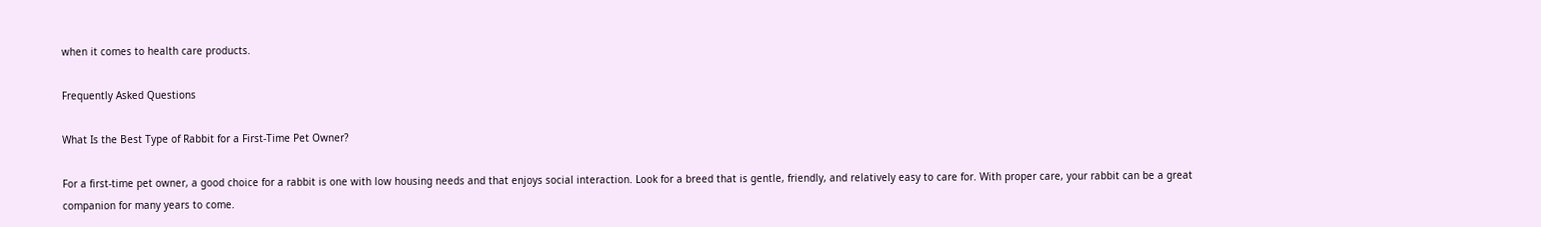when it comes to health care products.

Frequently Asked Questions

What Is the Best Type of Rabbit for a First-Time Pet Owner?

For a first-time pet owner, a good choice for a rabbit is one with low housing needs and that enjoys social interaction. Look for a breed that is gentle, friendly, and relatively easy to care for. With proper care, your rabbit can be a great companion for many years to come.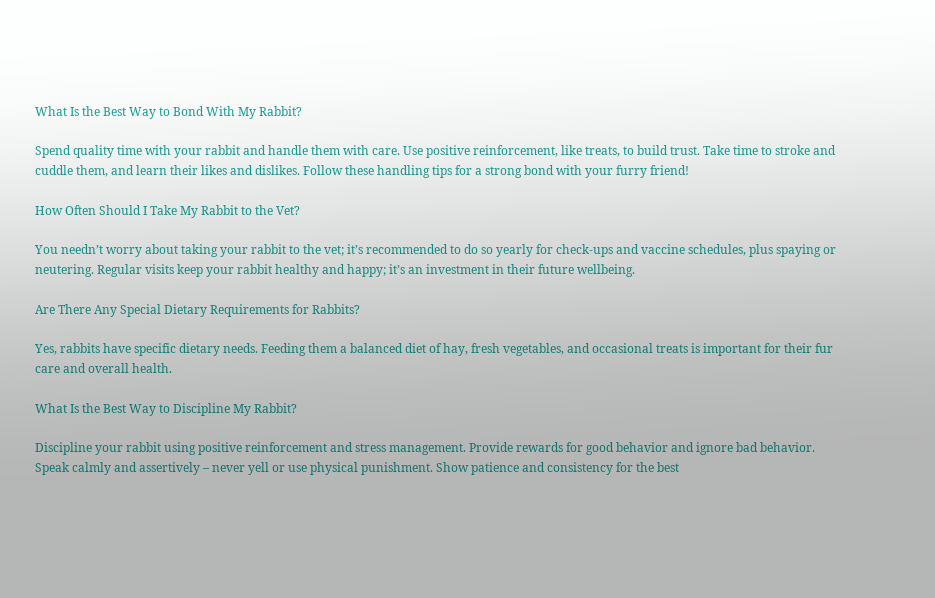What Is the Best Way to Bond With My Rabbit?

Spend quality time with your rabbit and handle them with care. Use positive reinforcement, like treats, to build trust. Take time to stroke and cuddle them, and learn their likes and dislikes. Follow these handling tips for a strong bond with your furry friend!

How Often Should I Take My Rabbit to the Vet?

You needn’t worry about taking your rabbit to the vet; it’s recommended to do so yearly for check-ups and vaccine schedules, plus spaying or neutering. Regular visits keep your rabbit healthy and happy; it’s an investment in their future wellbeing.

Are There Any Special Dietary Requirements for Rabbits?

Yes, rabbits have specific dietary needs. Feeding them a balanced diet of hay, fresh vegetables, and occasional treats is important for their fur care and overall health.

What Is the Best Way to Discipline My Rabbit?

Discipline your rabbit using positive reinforcement and stress management. Provide rewards for good behavior and ignore bad behavior. Speak calmly and assertively – never yell or use physical punishment. Show patience and consistency for the best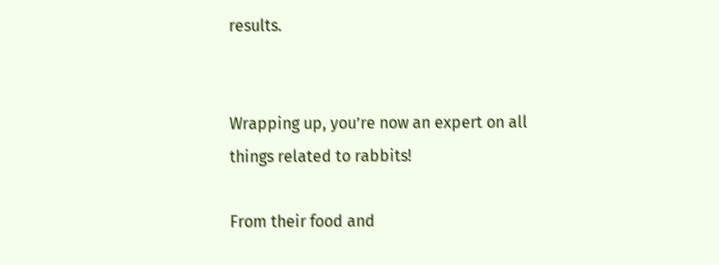results.


Wrapping up, you’re now an expert on all things related to rabbits!

From their food and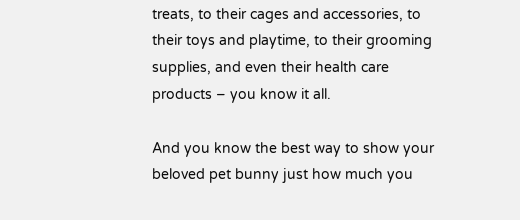treats, to their cages and accessories, to their toys and playtime, to their grooming supplies, and even their health care products – you know it all.

And you know the best way to show your beloved pet bunny just how much you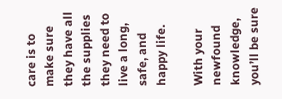care is to make sure they have all the supplies they need to live a long, safe, and happy life.

With your newfound knowledge, you’ll be sure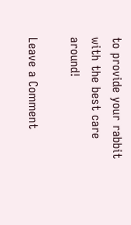to provide your rabbit with the best care around!

Leave a Comment